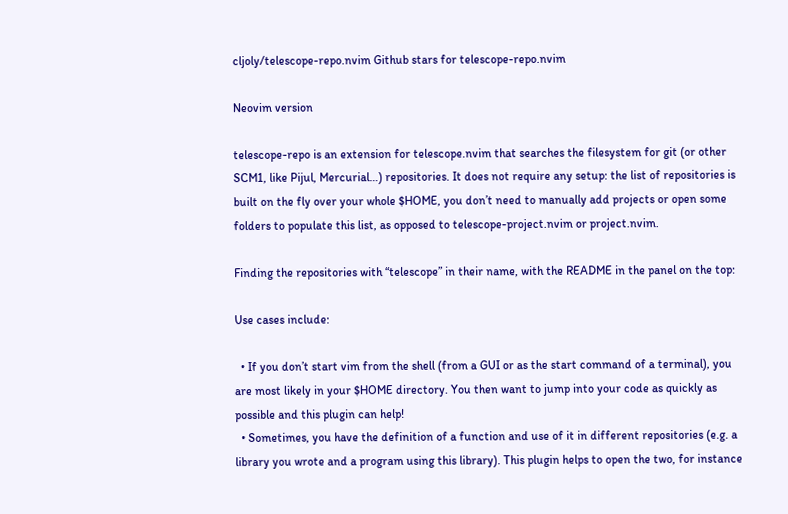cljoly/telescope-repo.nvim Github stars for telescope-repo.nvim

Neovim version

telescope-repo is an extension for telescope.nvim that searches the filesystem for git (or other SCM1, like Pijul, Mercurial…) repositories. It does not require any setup: the list of repositories is built on the fly over your whole $HOME, you don’t need to manually add projects or open some folders to populate this list, as opposed to telescope-project.nvim or project.nvim.

Finding the repositories with “telescope” in their name, with the README in the panel on the top:

Use cases include:

  • If you don’t start vim from the shell (from a GUI or as the start command of a terminal), you are most likely in your $HOME directory. You then want to jump into your code as quickly as possible and this plugin can help!
  • Sometimes, you have the definition of a function and use of it in different repositories (e.g. a library you wrote and a program using this library). This plugin helps to open the two, for instance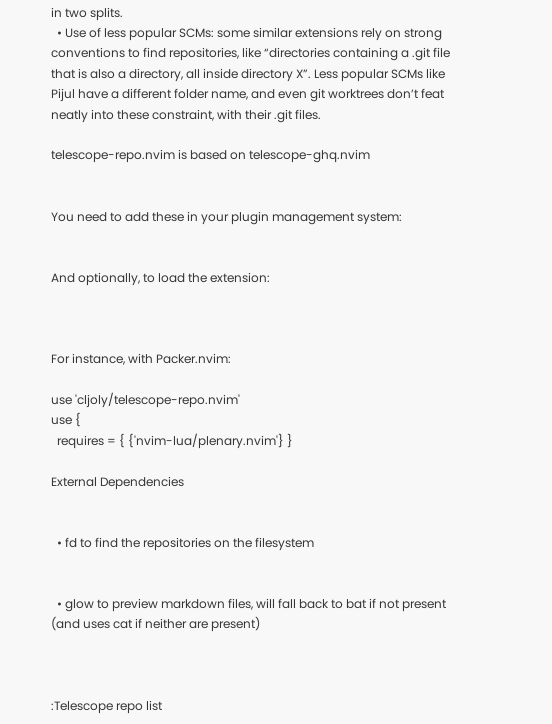in two splits.
  • Use of less popular SCMs: some similar extensions rely on strong conventions to find repositories, like “directories containing a .git file that is also a directory, all inside directory X”. Less popular SCMs like Pijul have a different folder name, and even git worktrees don’t feat neatly into these constraint, with their .git files.

telescope-repo.nvim is based on telescope-ghq.nvim


You need to add these in your plugin management system:


And optionally, to load the extension:



For instance, with Packer.nvim:

use 'cljoly/telescope-repo.nvim'
use {
  requires = { {'nvim-lua/plenary.nvim'} }

External Dependencies


  • fd to find the repositories on the filesystem


  • glow to preview markdown files, will fall back to bat if not present (and uses cat if neither are present)



:Telescope repo list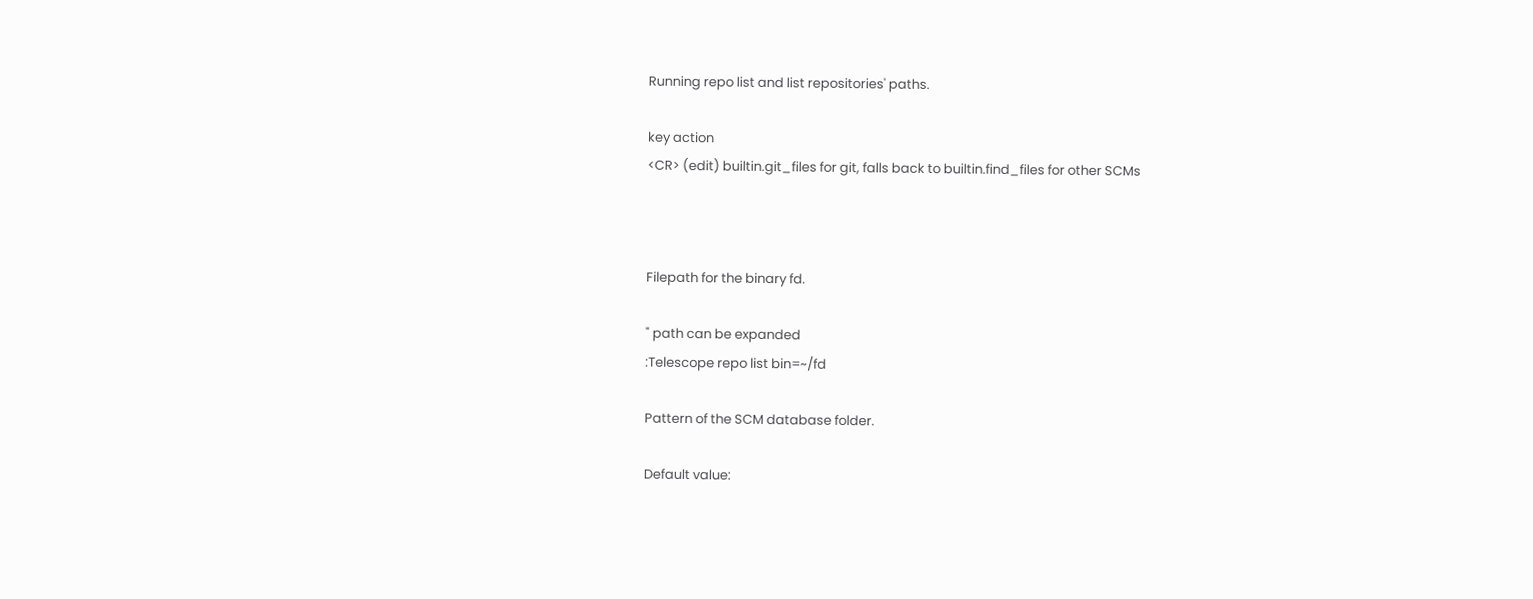Running repo list and list repositories' paths.

key action
<CR> (edit) builtin.git_files for git, falls back to builtin.find_files for other SCMs



Filepath for the binary fd.

" path can be expanded
:Telescope repo list bin=~/fd

Pattern of the SCM database folder.

Default value: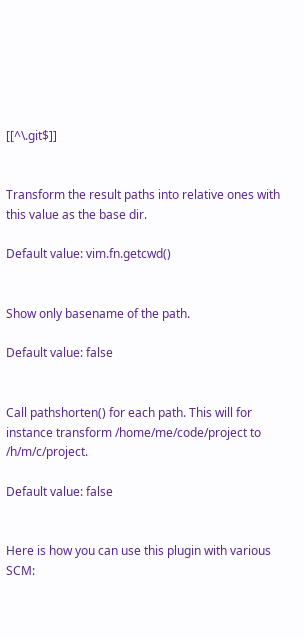[[^\.git$]]


Transform the result paths into relative ones with this value as the base dir.

Default value: vim.fn.getcwd()


Show only basename of the path.

Default value: false


Call pathshorten() for each path. This will for instance transform /home/me/code/project to /h/m/c/project.

Default value: false


Here is how you can use this plugin with various SCM: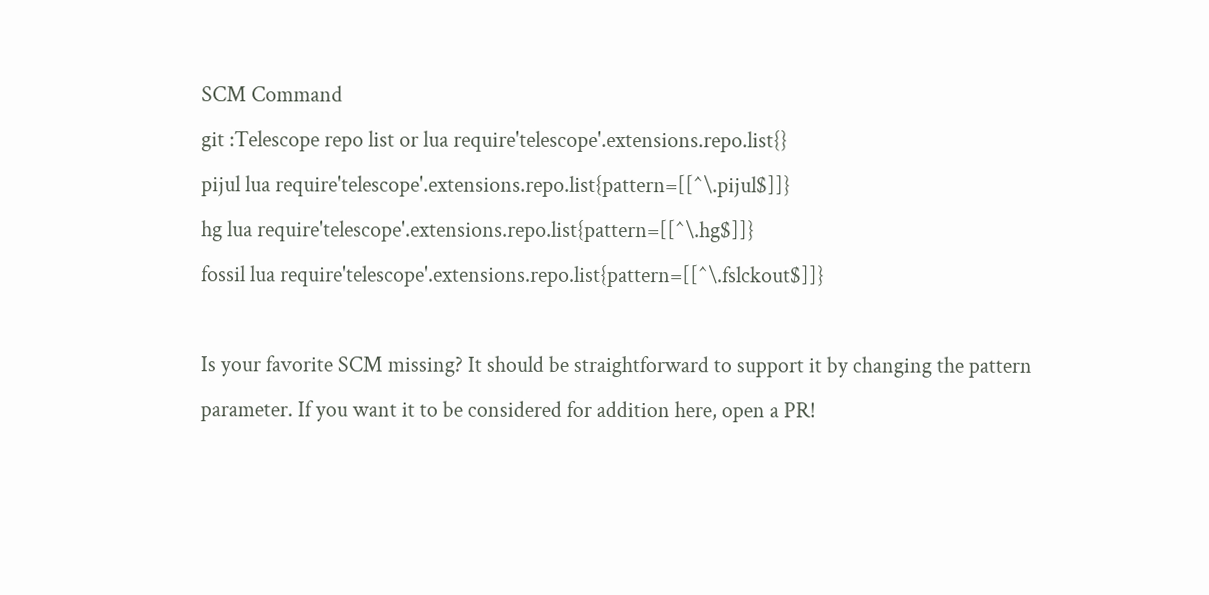SCM Command
git :Telescope repo list or lua require'telescope'.extensions.repo.list{}
pijul lua require'telescope'.extensions.repo.list{pattern=[[^\.pijul$]]}
hg lua require'telescope'.extensions.repo.list{pattern=[[^\.hg$]]}
fossil lua require'telescope'.extensions.repo.list{pattern=[[^\.fslckout$]]}

Is your favorite SCM missing? It should be straightforward to support it by changing the pattern parameter. If you want it to be considered for addition here, open a PR!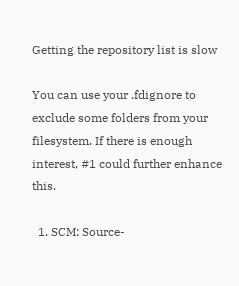Getting the repository list is slow

You can use your .fdignore to exclude some folders from your filesystem. If there is enough interest, #1 could further enhance this.

  1. SCM: Source-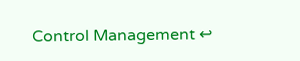Control Management ↩